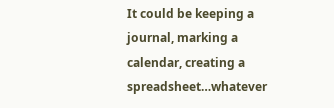It could be keeping a journal, marking a calendar, creating a spreadsheet…whatever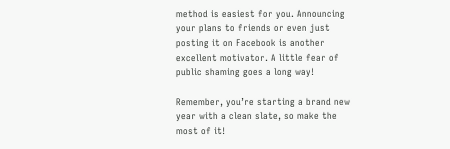method is easiest for you. Announcing your plans to friends or even just posting it on Facebook is another excellent motivator. A little fear of public shaming goes a long way!

Remember, you’re starting a brand new year with a clean slate, so make the most of it!